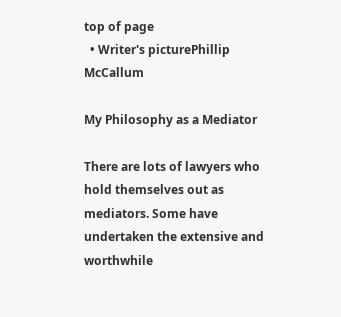top of page
  • Writer's picturePhillip McCallum

My Philosophy as a Mediator

There are lots of lawyers who hold themselves out as mediators. Some have undertaken the extensive and worthwhile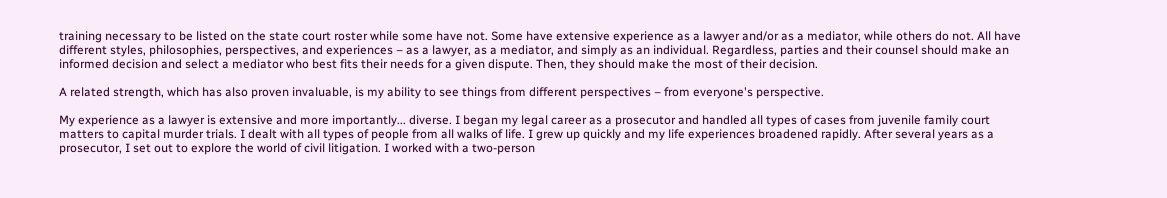training necessary to be listed on the state court roster while some have not. Some have extensive experience as a lawyer and/or as a mediator, while others do not. All have different styles, philosophies, perspectives, and experiences – as a lawyer, as a mediator, and simply as an individual. Regardless, parties and their counsel should make an informed decision and select a mediator who best fits their needs for a given dispute. Then, they should make the most of their decision.

A related strength, which has also proven invaluable, is my ability to see things from different perspectives – from everyone's perspective.

My experience as a lawyer is extensive and more importantly... diverse. I began my legal career as a prosecutor and handled all types of cases from juvenile family court matters to capital murder trials. I dealt with all types of people from all walks of life. I grew up quickly and my life experiences broadened rapidly. After several years as a prosecutor, I set out to explore the world of civil litigation. I worked with a two-person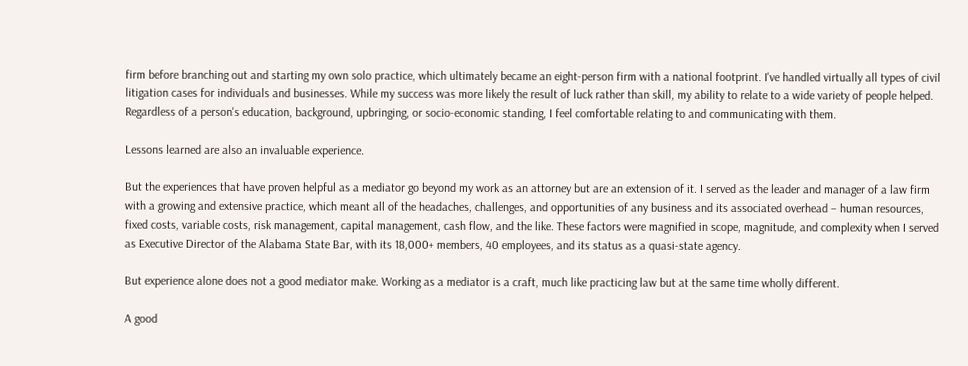firm before branching out and starting my own solo practice, which ultimately became an eight-person firm with a national footprint. I've handled virtually all types of civil litigation cases for individuals and businesses. While my success was more likely the result of luck rather than skill, my ability to relate to a wide variety of people helped. Regardless of a person's education, background, upbringing, or socio-economic standing, I feel comfortable relating to and communicating with them.

Lessons learned are also an invaluable experience.

But the experiences that have proven helpful as a mediator go beyond my work as an attorney but are an extension of it. I served as the leader and manager of a law firm with a growing and extensive practice, which meant all of the headaches, challenges, and opportunities of any business and its associated overhead – human resources, fixed costs, variable costs, risk management, capital management, cash flow, and the like. These factors were magnified in scope, magnitude, and complexity when I served as Executive Director of the Alabama State Bar, with its 18,000+ members, 40 employees, and its status as a quasi-state agency.

But experience alone does not a good mediator make. Working as a mediator is a craft, much like practicing law but at the same time wholly different.

A good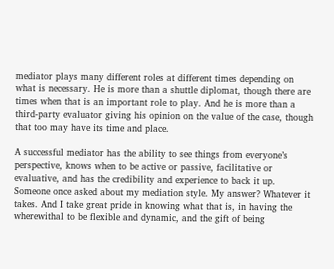mediator plays many different roles at different times depending on what is necessary. He is more than a shuttle diplomat, though there are times when that is an important role to play. And he is more than a third-party evaluator giving his opinion on the value of the case, though that too may have its time and place.

A successful mediator has the ability to see things from everyone’s perspective, knows when to be active or passive, facilitative or evaluative, and has the credibility and experience to back it up. Someone once asked about my mediation style. My answer? Whatever it takes. And I take great pride in knowing what that is, in having the wherewithal to be flexible and dynamic, and the gift of being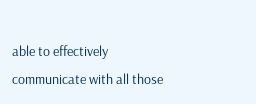able to effectively communicate with all those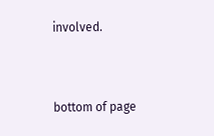involved.


bottom of page